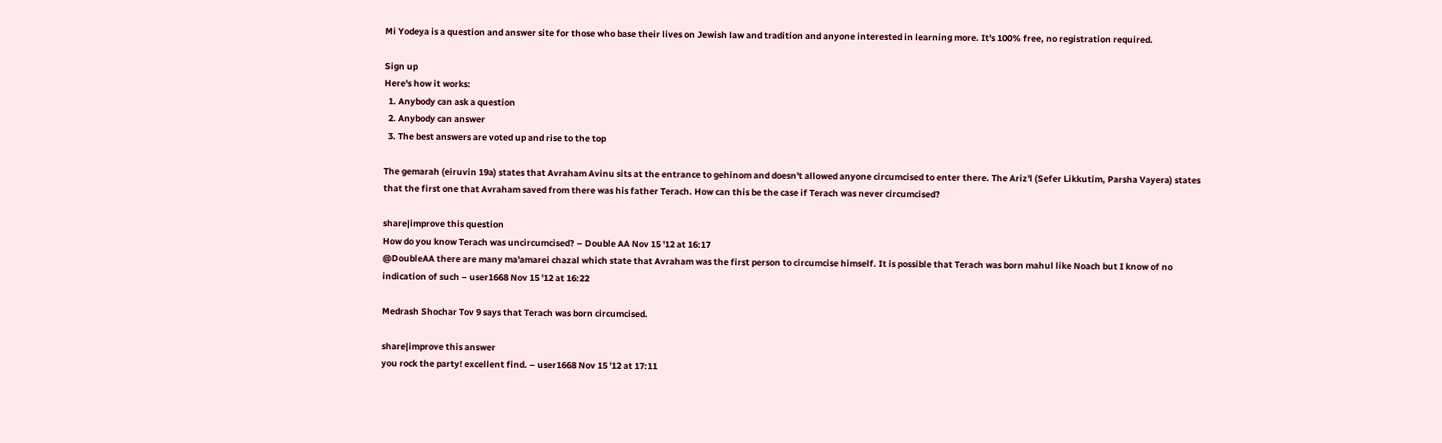Mi Yodeya is a question and answer site for those who base their lives on Jewish law and tradition and anyone interested in learning more. It's 100% free, no registration required.

Sign up
Here's how it works:
  1. Anybody can ask a question
  2. Anybody can answer
  3. The best answers are voted up and rise to the top

The gemarah (eiruvin 19a) states that Avraham Avinu sits at the entrance to gehinom and doesn't allowed anyone circumcised to enter there. The Ariz'l (Sefer Likkutim, Parsha Vayera) states that the first one that Avraham saved from there was his father Terach. How can this be the case if Terach was never circumcised?

share|improve this question
How do you know Terach was uncircumcised? – Double AA Nov 15 '12 at 16:17
@DoubleAA there are many ma'amarei chazal which state that Avraham was the first person to circumcise himself. It is possible that Terach was born mahul like Noach but I know of no indication of such – user1668 Nov 15 '12 at 16:22

Medrash Shochar Tov 9 says that Terach was born circumcised.

share|improve this answer
you rock the party! excellent find. – user1668 Nov 15 '12 at 17:11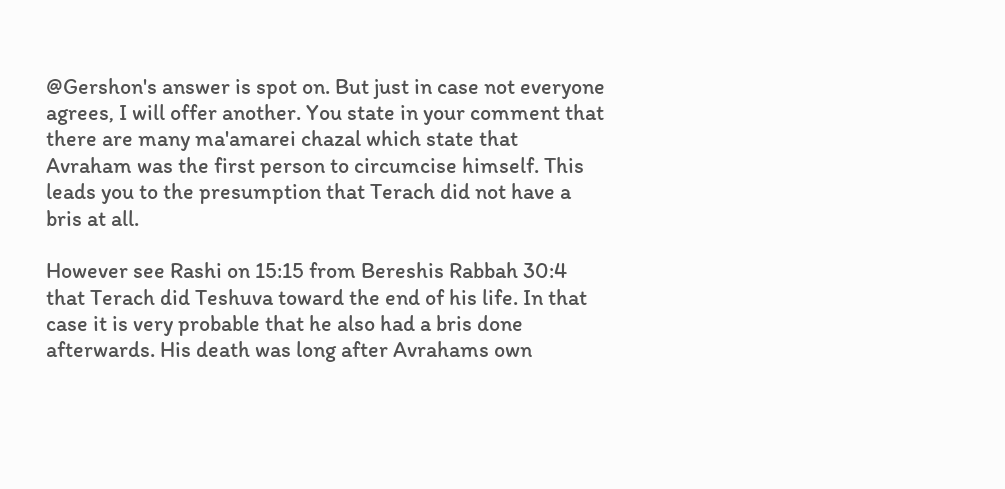@Gershon's answer is spot on. But just in case not everyone agrees, I will offer another. You state in your comment that there are many ma'amarei chazal which state that Avraham was the first person to circumcise himself. This leads you to the presumption that Terach did not have a bris at all.

However see Rashi on 15:15 from Bereshis Rabbah 30:4 that Terach did Teshuva toward the end of his life. In that case it is very probable that he also had a bris done afterwards. His death was long after Avrahams own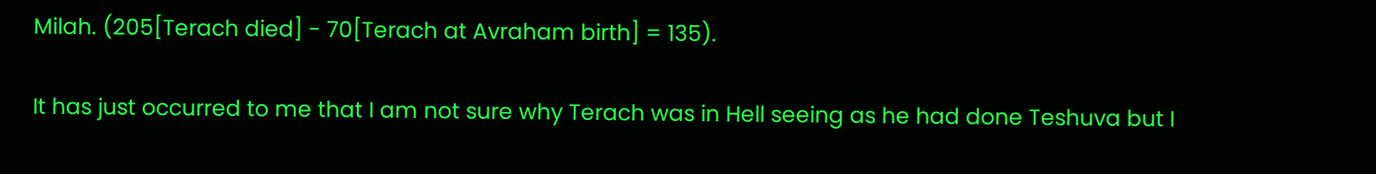Milah. (205[Terach died] - 70[Terach at Avraham birth] = 135).

It has just occurred to me that I am not sure why Terach was in Hell seeing as he had done Teshuva but I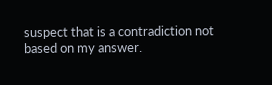suspect that is a contradiction not based on my answer.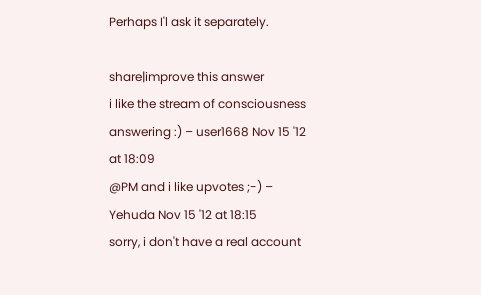Perhaps I'l ask it separately.

share|improve this answer
i like the stream of consciousness answering :) – user1668 Nov 15 '12 at 18:09
@PM and i like upvotes ;-) – Yehuda Nov 15 '12 at 18:15
sorry, i don't have a real account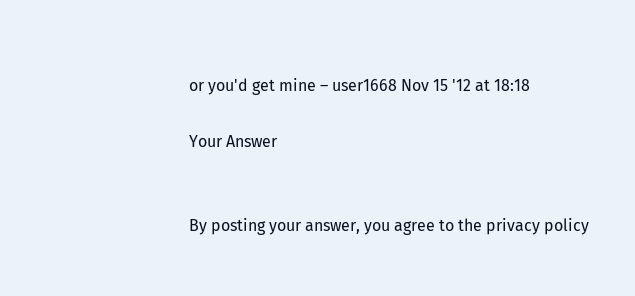or you'd get mine – user1668 Nov 15 '12 at 18:18

Your Answer


By posting your answer, you agree to the privacy policy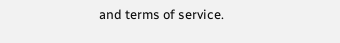and terms of service.